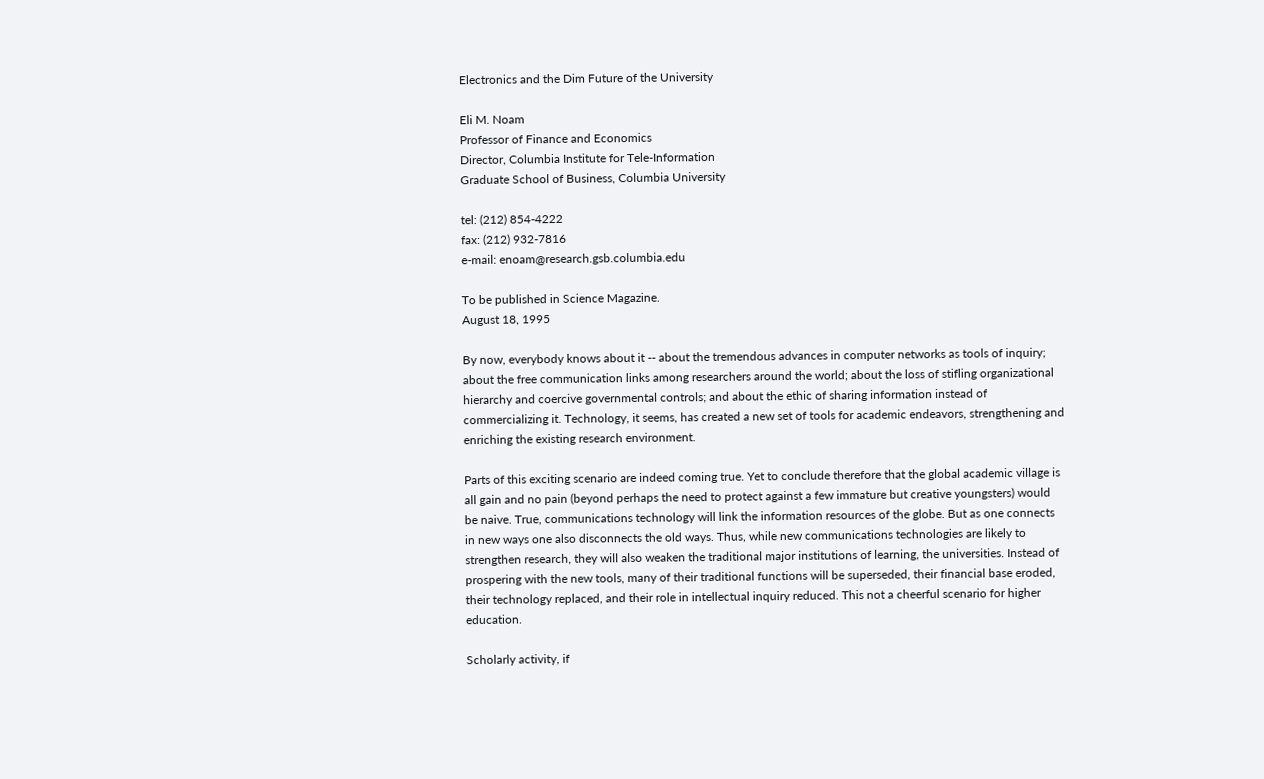Electronics and the Dim Future of the University

Eli M. Noam
Professor of Finance and Economics
Director, Columbia Institute for Tele-Information
Graduate School of Business, Columbia University

tel: (212) 854-4222
fax: (212) 932-7816
e-mail: enoam@research.gsb.columbia.edu

To be published in Science Magazine.
August 18, 1995

By now, everybody knows about it -- about the tremendous advances in computer networks as tools of inquiry; about the free communication links among researchers around the world; about the loss of stifling organizational hierarchy and coercive governmental controls; and about the ethic of sharing information instead of commercializing it. Technology, it seems, has created a new set of tools for academic endeavors, strengthening and enriching the existing research environment.

Parts of this exciting scenario are indeed coming true. Yet to conclude therefore that the global academic village is all gain and no pain (beyond perhaps the need to protect against a few immature but creative youngsters) would be naive. True, communications technology will link the information resources of the globe. But as one connects in new ways one also disconnects the old ways. Thus, while new communications technologies are likely to strengthen research, they will also weaken the traditional major institutions of learning, the universities. Instead of prospering with the new tools, many of their traditional functions will be superseded, their financial base eroded, their technology replaced, and their role in intellectual inquiry reduced. This not a cheerful scenario for higher education.

Scholarly activity, if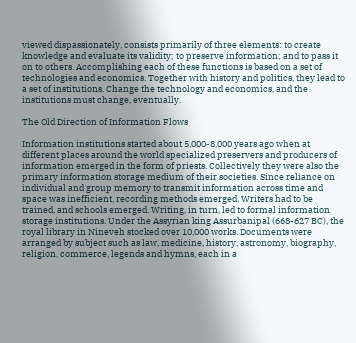viewed dispassionately, consists primarily of three elements: to create knowledge and evaluate its validity; to preserve information; and to pass it on to others. Accomplishing each of these functions is based on a set of technologies and economics. Together with history and politics, they lead to a set of institutions. Change the technology and economics, and the institutions must change, eventually.

The Old Direction of Information Flows

Information institutions started about 5,000-8,000 years ago when at different places around the world specialized preservers and producers of information emerged in the form of priests. Collectively they were also the primary information storage medium of their societies. Since reliance on individual and group memory to transmit information across time and space was inefficient, recording methods emerged. Writers had to be trained, and schools emerged. Writing, in turn, led to formal information storage institutions. Under the Assyrian king Assurbanipal (668-627 BC), the royal library in Nineveh stocked over 10,000 works. Documents were arranged by subject such as law, medicine, history, astronomy, biography, religion, commerce, legends and hymns, each in a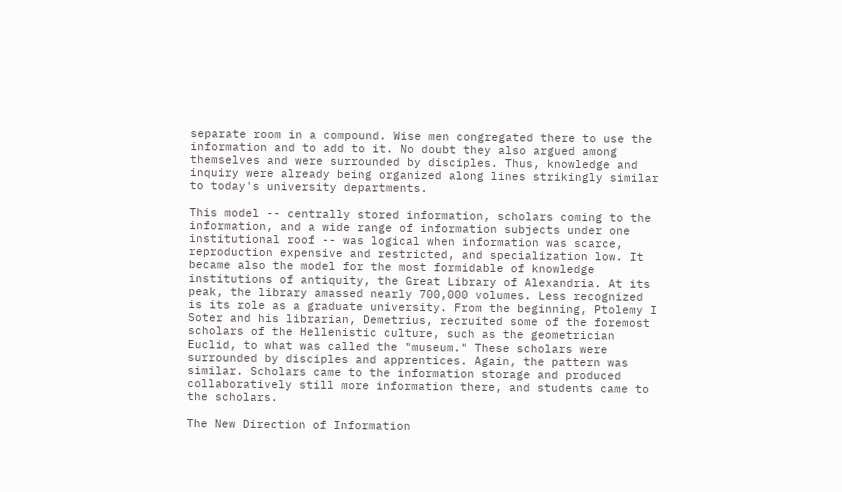separate room in a compound. Wise men congregated there to use the information and to add to it. No doubt they also argued among themselves and were surrounded by disciples. Thus, knowledge and inquiry were already being organized along lines strikingly similar to today's university departments.

This model -- centrally stored information, scholars coming to the information, and a wide range of information subjects under one institutional roof -- was logical when information was scarce, reproduction expensive and restricted, and specialization low. It became also the model for the most formidable of knowledge institutions of antiquity, the Great Library of Alexandria. At its peak, the library amassed nearly 700,000 volumes. Less recognized is its role as a graduate university. From the beginning, Ptolemy I Soter and his librarian, Demetrius, recruited some of the foremost scholars of the Hellenistic culture, such as the geometrician Euclid, to what was called the "museum." These scholars were surrounded by disciples and apprentices. Again, the pattern was similar. Scholars came to the information storage and produced collaboratively still more information there, and students came to the scholars.

The New Direction of Information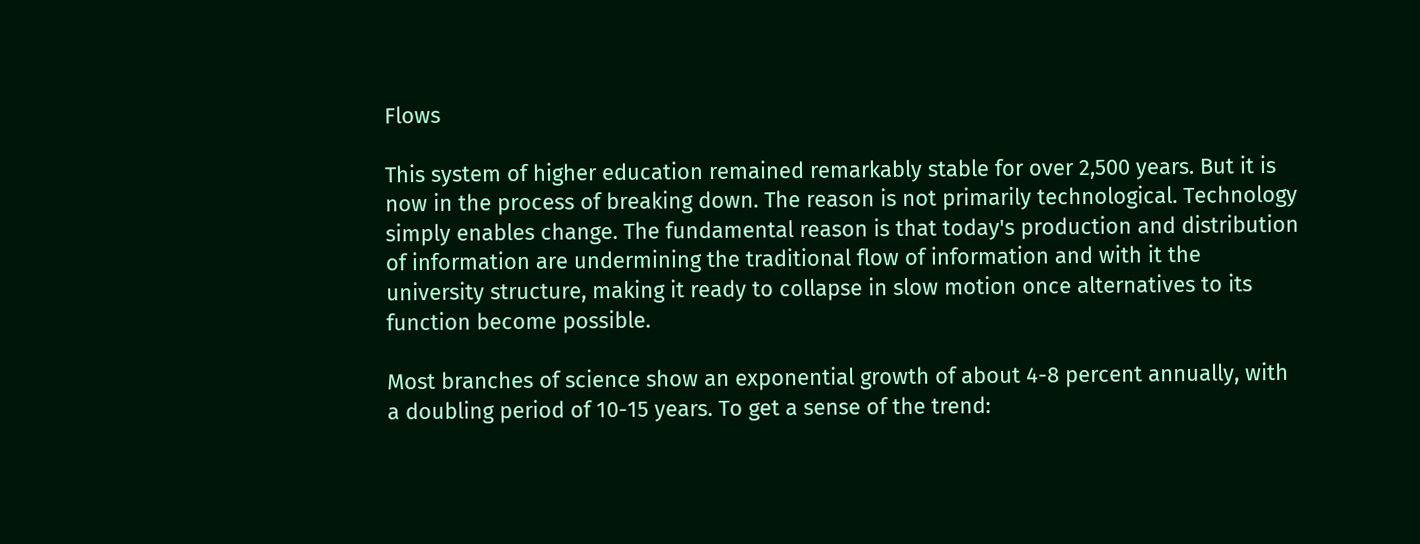Flows

This system of higher education remained remarkably stable for over 2,500 years. But it is now in the process of breaking down. The reason is not primarily technological. Technology simply enables change. The fundamental reason is that today's production and distribution of information are undermining the traditional flow of information and with it the university structure, making it ready to collapse in slow motion once alternatives to its function become possible.

Most branches of science show an exponential growth of about 4-8 percent annually, with a doubling period of 10-15 years. To get a sense of the trend: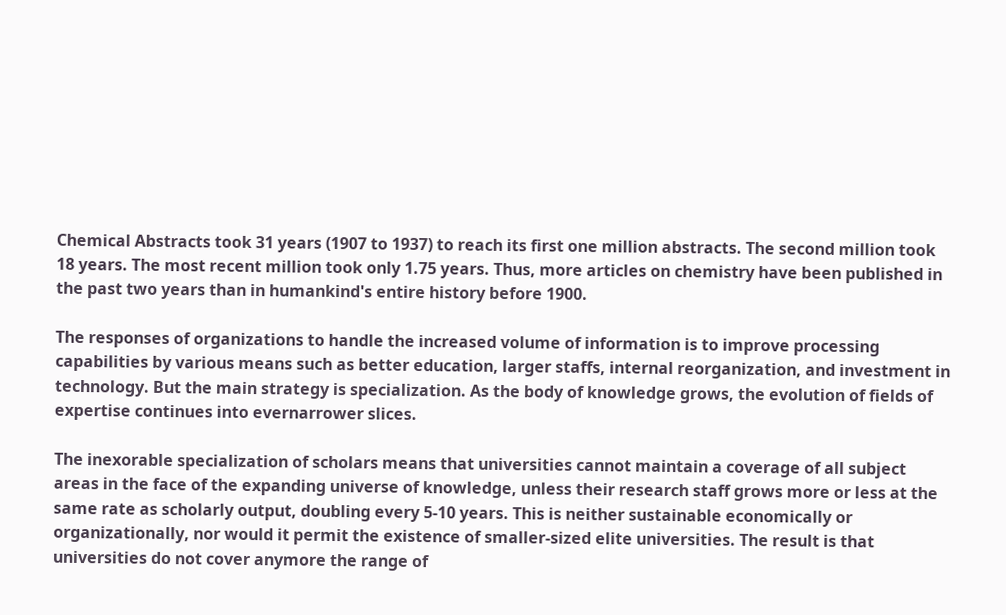Chemical Abstracts took 31 years (1907 to 1937) to reach its first one million abstracts. The second million took 18 years. The most recent million took only 1.75 years. Thus, more articles on chemistry have been published in the past two years than in humankind's entire history before 1900.

The responses of organizations to handle the increased volume of information is to improve processing capabilities by various means such as better education, larger staffs, internal reorganization, and investment in technology. But the main strategy is specialization. As the body of knowledge grows, the evolution of fields of expertise continues into evernarrower slices.

The inexorable specialization of scholars means that universities cannot maintain a coverage of all subject areas in the face of the expanding universe of knowledge, unless their research staff grows more or less at the same rate as scholarly output, doubling every 5-10 years. This is neither sustainable economically or organizationally, nor would it permit the existence of smaller-sized elite universities. The result is that universities do not cover anymore the range of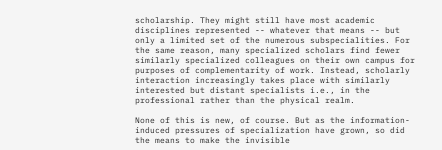scholarship. They might still have most academic disciplines represented -- whatever that means -- but only a limited set of the numerous subspecialities. For the same reason, many specialized scholars find fewer similarly specialized colleagues on their own campus for purposes of complementarity of work. Instead, scholarly interaction increasingly takes place with similarly interested but distant specialists i.e., in the professional rather than the physical realm.

None of this is new, of course. But as the information-induced pressures of specialization have grown, so did the means to make the invisible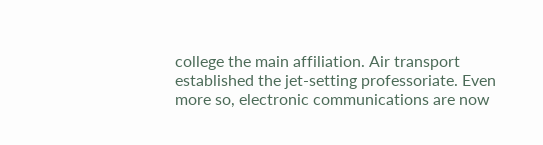college the main affiliation. Air transport established the jet-setting professoriate. Even more so, electronic communications are now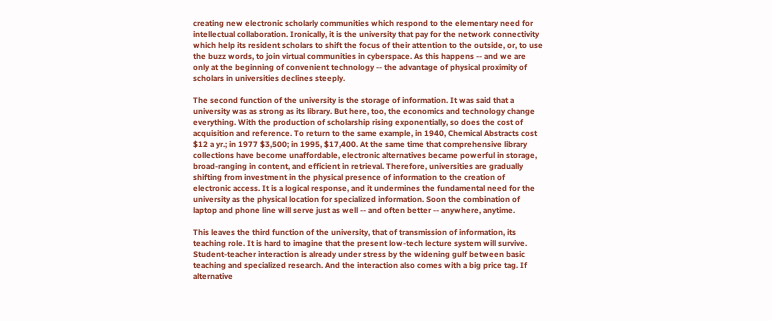creating new electronic scholarly communities which respond to the elementary need for intellectual collaboration. Ironically, it is the university that pay for the network connectivity which help its resident scholars to shift the focus of their attention to the outside, or, to use the buzz words, to join virtual communities in cyberspace. As this happens -- and we are only at the beginning of convenient technology -- the advantage of physical proximity of scholars in universities declines steeply.

The second function of the university is the storage of information. It was said that a university was as strong as its library. But here, too, the economics and technology change everything. With the production of scholarship rising exponentially, so does the cost of acquisition and reference. To return to the same example, in 1940, Chemical Abstracts cost $12 a yr.; in 1977 $3,500; in 1995, $17,400. At the same time that comprehensive library collections have become unaffordable, electronic alternatives became powerful in storage, broad-ranging in content, and efficient in retrieval. Therefore, universities are gradually shifting from investment in the physical presence of information to the creation of electronic access. It is a logical response, and it undermines the fundamental need for the university as the physical location for specialized information. Soon the combination of laptop and phone line will serve just as well -- and often better -- anywhere, anytime.

This leaves the third function of the university, that of transmission of information, its teaching role. It is hard to imagine that the present low-tech lecture system will survive. Student-teacher interaction is already under stress by the widening gulf between basic teaching and specialized research. And the interaction also comes with a big price tag. If alternative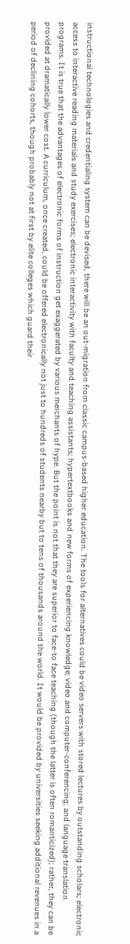instructional technologies and credentialing system can be devised, there will be an out-migration from classic campus-based higher education. The tools for alternatives could be video servers with stored lectures by outstanding scholars; electronic access to interactive reading materials and study exercises; electronic interactivity with faculty and teaching assistants; hypertextbooks and new forms of experiencing knowledge; video and computer-conferencing; and language translation programs. It is true that the advantages of electronic forms of instruction get exaggerated by various merchants of hype. But the point is not that they are superior to face-to face teaching (though the latter is often romanticized); rather, they can be provided at dramatically lower cost. A curriculum, once created, could be offered electronically not just to hundreds of students nearby but to tens of thousands around the world. It would be provided by universities seeking additional revenues in a period of declining cohorts, though probably not at first by elite colleges which guard their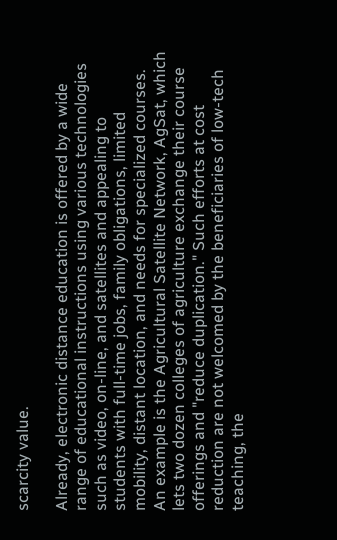scarcity value.

Already, electronic distance education is offered by a wide range of educational instructions using various technologies such as video, on-line, and satellites and appealing to students with full-time jobs, family obligations, limited mobility, distant location, and needs for specialized courses. An example is the Agricultural Satellite Network, AgSat, which lets two dozen colleges of agriculture exchange their course offerings and "reduce duplication." Such efforts at cost reduction are not welcomed by the beneficiaries of low-tech teaching, the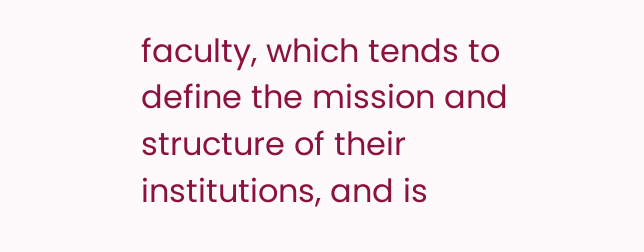faculty, which tends to define the mission and structure of their institutions, and is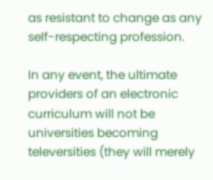as resistant to change as any self-respecting profession.

In any event, the ultimate providers of an electronic curriculum will not be universities becoming televersities (they will merely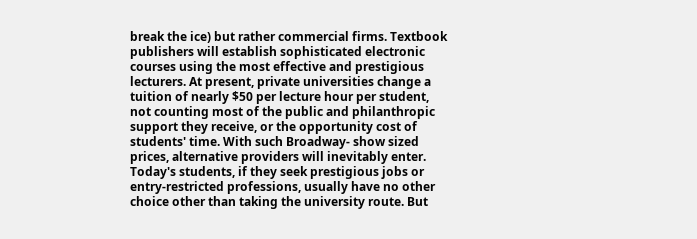break the ice) but rather commercial firms. Textbook publishers will establish sophisticated electronic courses using the most effective and prestigious lecturers. At present, private universities change a tuition of nearly $50 per lecture hour per student, not counting most of the public and philanthropic support they receive, or the opportunity cost of students' time. With such Broadway- show sized prices, alternative providers will inevitably enter. Today's students, if they seek prestigious jobs or entry-restricted professions, usually have no other choice other than taking the university route. But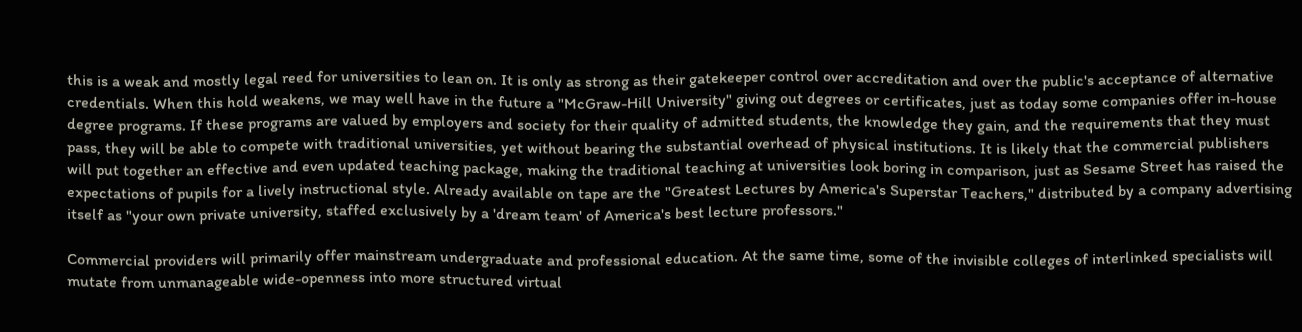this is a weak and mostly legal reed for universities to lean on. It is only as strong as their gatekeeper control over accreditation and over the public's acceptance of alternative credentials. When this hold weakens, we may well have in the future a "McGraw-Hill University" giving out degrees or certificates, just as today some companies offer in-house degree programs. If these programs are valued by employers and society for their quality of admitted students, the knowledge they gain, and the requirements that they must pass, they will be able to compete with traditional universities, yet without bearing the substantial overhead of physical institutions. It is likely that the commercial publishers will put together an effective and even updated teaching package, making the traditional teaching at universities look boring in comparison, just as Sesame Street has raised the expectations of pupils for a lively instructional style. Already available on tape are the "Greatest Lectures by America's Superstar Teachers," distributed by a company advertising itself as "your own private university, staffed exclusively by a 'dream team' of America's best lecture professors."

Commercial providers will primarily offer mainstream undergraduate and professional education. At the same time, some of the invisible colleges of interlinked specialists will mutate from unmanageable wide-openness into more structured virtual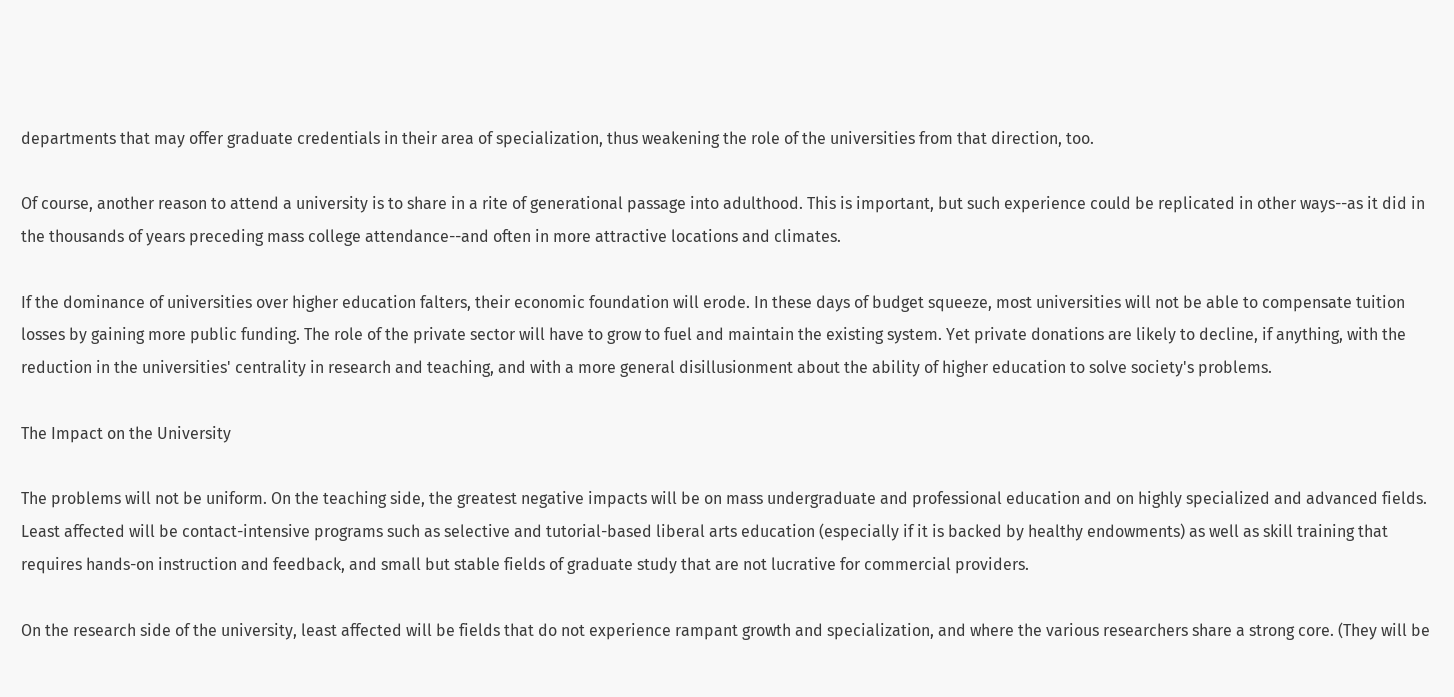departments that may offer graduate credentials in their area of specialization, thus weakening the role of the universities from that direction, too.

Of course, another reason to attend a university is to share in a rite of generational passage into adulthood. This is important, but such experience could be replicated in other ways--as it did in the thousands of years preceding mass college attendance--and often in more attractive locations and climates.

If the dominance of universities over higher education falters, their economic foundation will erode. In these days of budget squeeze, most universities will not be able to compensate tuition losses by gaining more public funding. The role of the private sector will have to grow to fuel and maintain the existing system. Yet private donations are likely to decline, if anything, with the reduction in the universities' centrality in research and teaching, and with a more general disillusionment about the ability of higher education to solve society's problems.

The Impact on the University

The problems will not be uniform. On the teaching side, the greatest negative impacts will be on mass undergraduate and professional education and on highly specialized and advanced fields. Least affected will be contact-intensive programs such as selective and tutorial-based liberal arts education (especially if it is backed by healthy endowments) as well as skill training that requires hands-on instruction and feedback, and small but stable fields of graduate study that are not lucrative for commercial providers.

On the research side of the university, least affected will be fields that do not experience rampant growth and specialization, and where the various researchers share a strong core. (They will be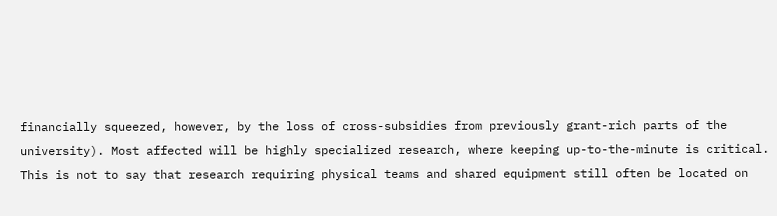financially squeezed, however, by the loss of cross-subsidies from previously grant-rich parts of the university). Most affected will be highly specialized research, where keeping up-to-the-minute is critical. This is not to say that research requiring physical teams and shared equipment still often be located on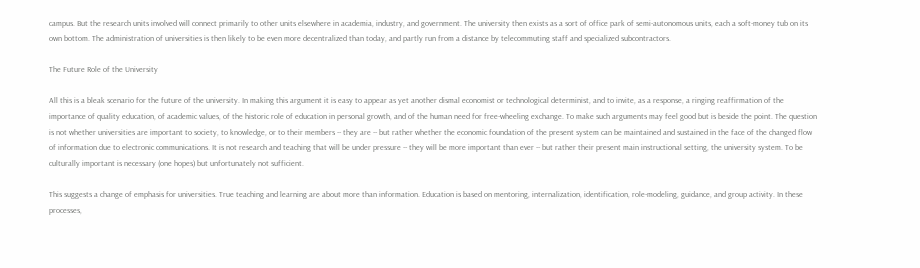campus. But the research units involved will connect primarily to other units elsewhere in academia, industry, and government. The university then exists as a sort of office park of semi-autonomous units, each a soft-money tub on its own bottom. The administration of universities is then likely to be even more decentralized than today, and partly run from a distance by telecommuting staff and specialized subcontractors.

The Future Role of the University

All this is a bleak scenario for the future of the university. In making this argument it is easy to appear as yet another dismal economist or technological determinist, and to invite, as a response, a ringing reaffirmation of the importance of quality education, of academic values, of the historic role of education in personal growth, and of the human need for free-wheeling exchange. To make such arguments may feel good but is beside the point. The question is not whether universities are important to society, to knowledge, or to their members -- they are -- but rather whether the economic foundation of the present system can be maintained and sustained in the face of the changed flow of information due to electronic communications. It is not research and teaching that will be under pressure -- they will be more important than ever -- but rather their present main instructional setting, the university system. To be culturally important is necessary (one hopes) but unfortunately not sufficient.

This suggests a change of emphasis for universities. True teaching and learning are about more than information. Education is based on mentoring, internalization, identification, role-modeling, guidance, and group activity. In these processes,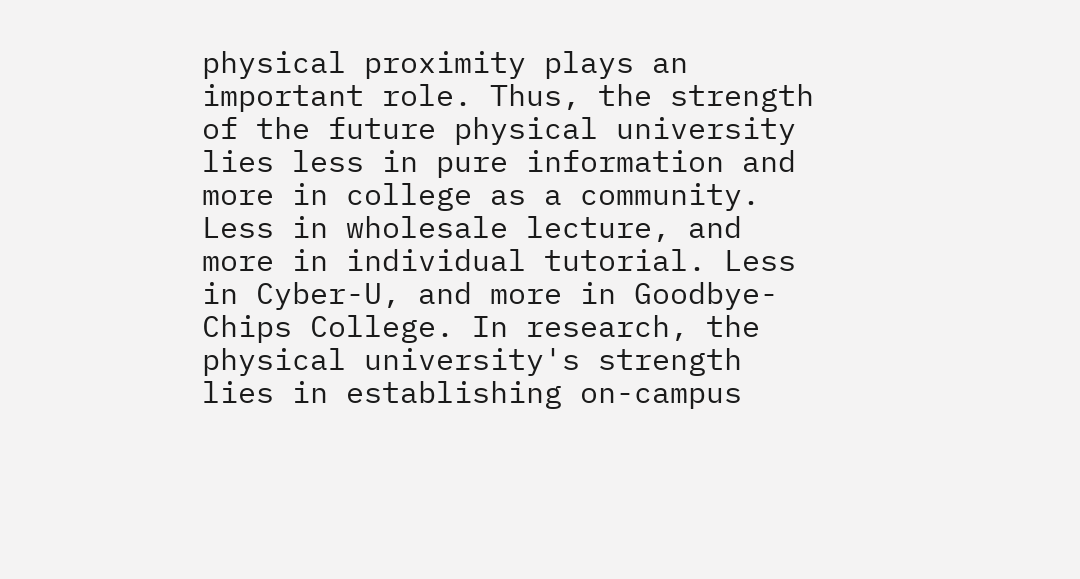physical proximity plays an important role. Thus, the strength of the future physical university lies less in pure information and more in college as a community. Less in wholesale lecture, and more in individual tutorial. Less in Cyber-U, and more in Goodbye-Chips College. In research, the physical university's strength lies in establishing on-campus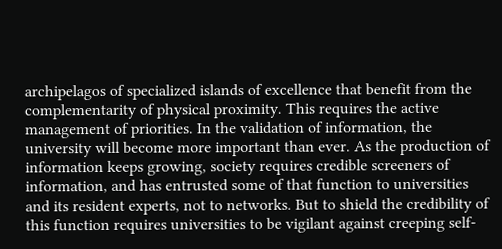archipelagos of specialized islands of excellence that benefit from the complementarity of physical proximity. This requires the active management of priorities. In the validation of information, the university will become more important than ever. As the production of information keeps growing, society requires credible screeners of information, and has entrusted some of that function to universities and its resident experts, not to networks. But to shield the credibility of this function requires universities to be vigilant against creeping self-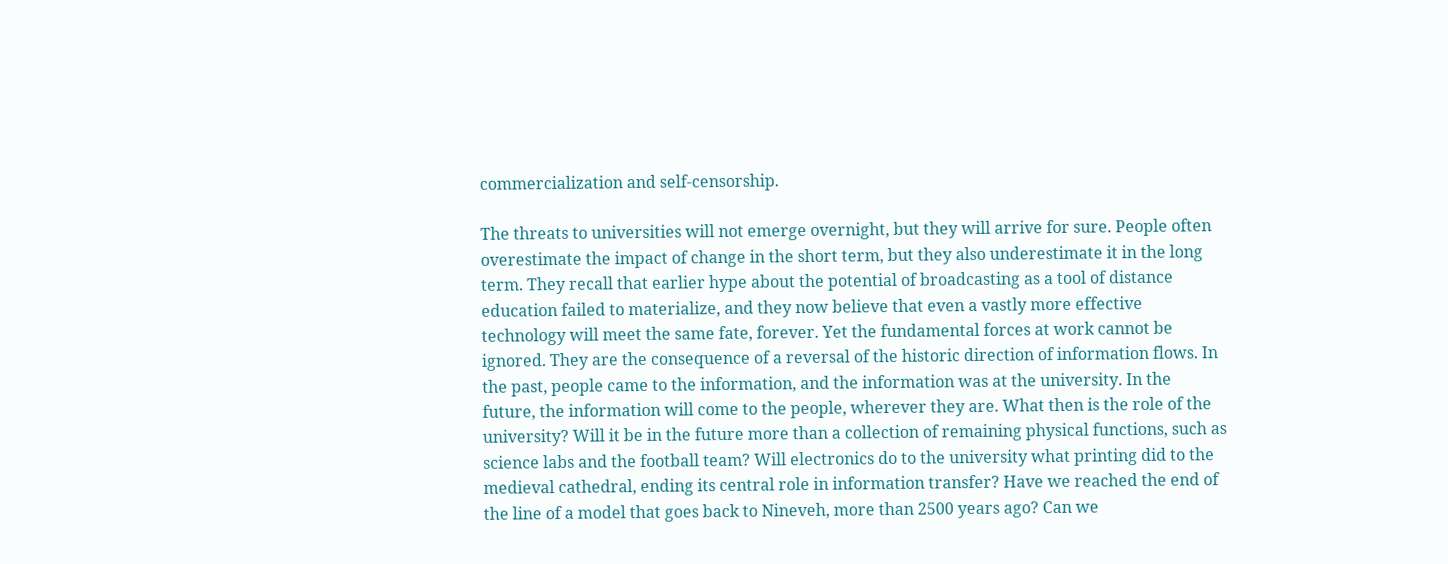commercialization and self-censorship.

The threats to universities will not emerge overnight, but they will arrive for sure. People often overestimate the impact of change in the short term, but they also underestimate it in the long term. They recall that earlier hype about the potential of broadcasting as a tool of distance education failed to materialize, and they now believe that even a vastly more effective technology will meet the same fate, forever. Yet the fundamental forces at work cannot be ignored. They are the consequence of a reversal of the historic direction of information flows. In the past, people came to the information, and the information was at the university. In the future, the information will come to the people, wherever they are. What then is the role of the university? Will it be in the future more than a collection of remaining physical functions, such as science labs and the football team? Will electronics do to the university what printing did to the medieval cathedral, ending its central role in information transfer? Have we reached the end of the line of a model that goes back to Nineveh, more than 2500 years ago? Can we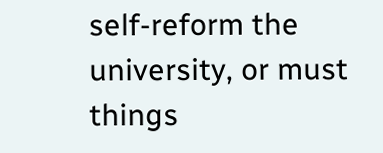self-reform the university, or must things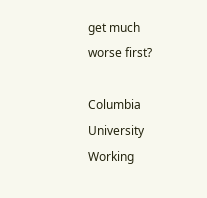get much worse first?

Columbia University Working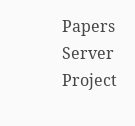Papers Server Project